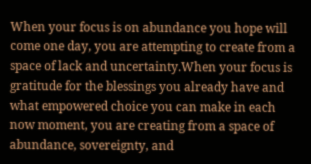When your focus is on abundance you hope will come one day, you are attempting to create from a space of lack and uncertainty.When your focus is gratitude for the blessings you already have and what empowered choice you can make in each now moment, you are creating from a space of abundance, sovereignty, and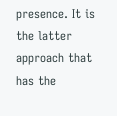presence. It is the latter approach that has the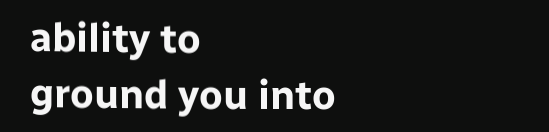ability to ground you into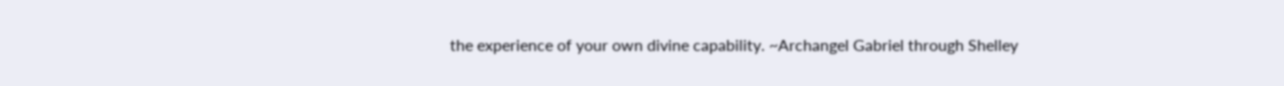the experience of your own divine capability. ~Archangel Gabriel through Shelley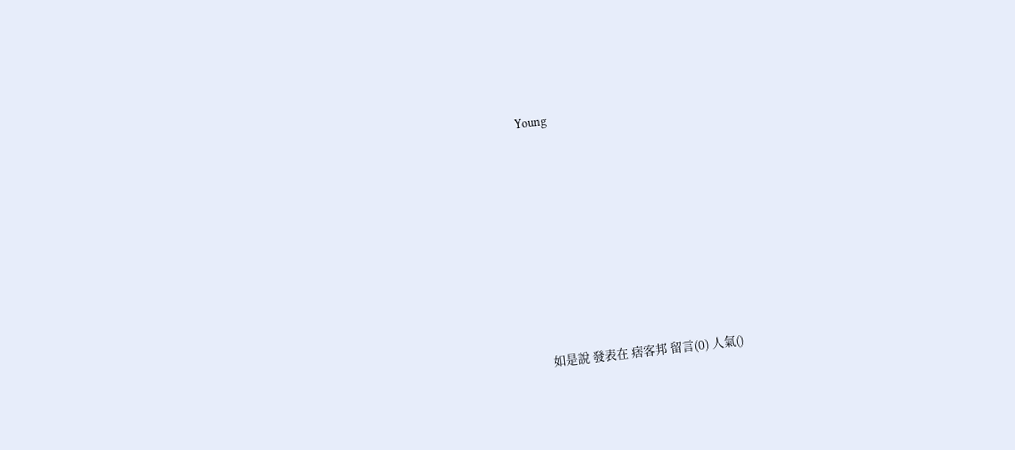Young









    如是說 發表在 痞客邦 留言(0) 人氣()